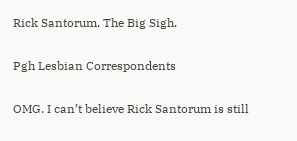Rick Santorum. The Big Sigh.

Pgh Lesbian Correspondents

OMG. I can’t believe Rick Santorum is still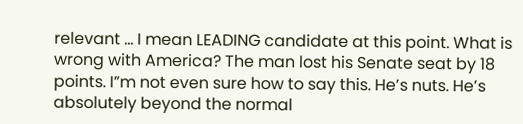relevant … I mean LEADING candidate at this point. What is wrong with America? The man lost his Senate seat by 18 points. I”m not even sure how to say this. He’s nuts. He’s absolutely beyond the normal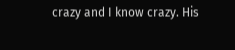crazy and I know crazy. His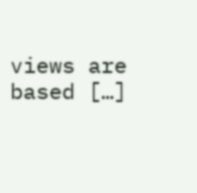views are based […]